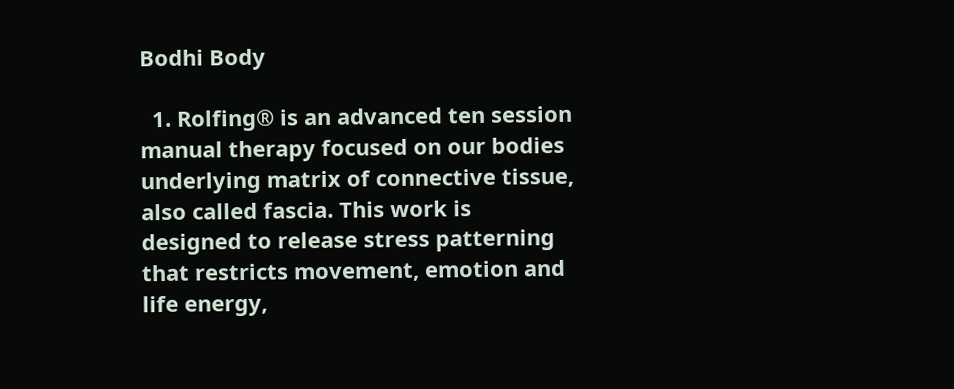Bodhi Body

  1. Rolfing® is an advanced ten session manual therapy focused on our bodies underlying matrix of connective tissue, also called fascia. This work is designed to release stress patterning that restricts movement, emotion and life energy,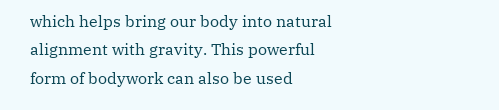which helps bring our body into natural alignment with gravity. This powerful form of bodywork can also be used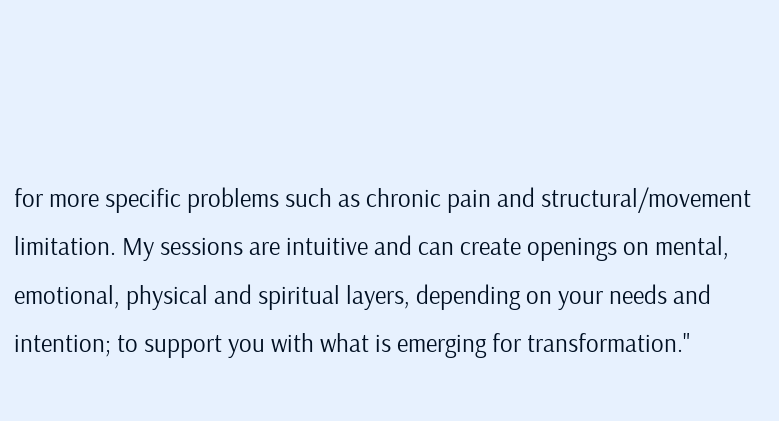for more specific problems such as chronic pain and structural/movement limitation. My sessions are intuitive and can create openings on mental, emotional, physical and spiritual layers, depending on your needs and intention; to support you with what is emerging for transformation."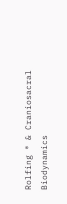Rolfing ® & Craniosacral Biodynamics